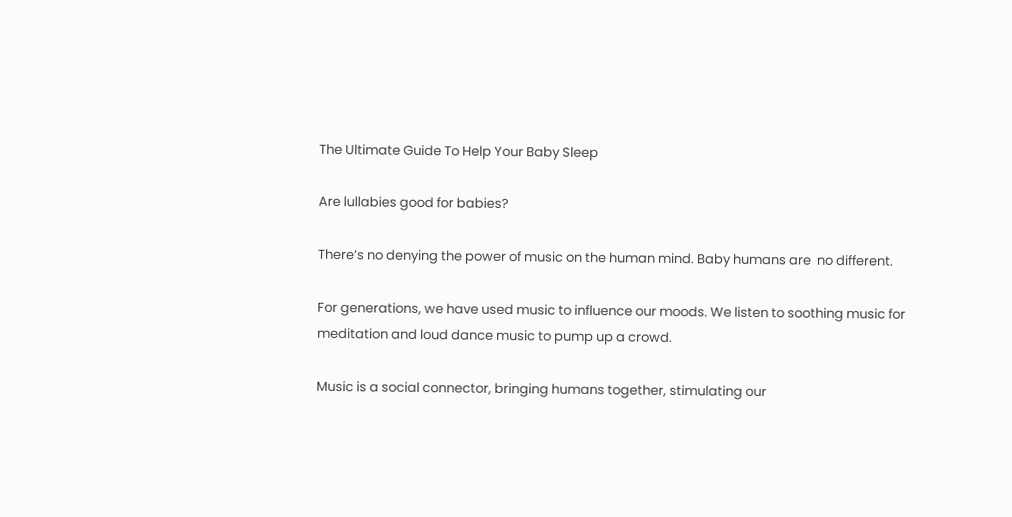The Ultimate Guide To Help Your Baby Sleep

Are lullabies good for babies?

There’s no denying the power of music on the human mind. Baby humans are  no different.

For generations, we have used music to influence our moods. We listen to soothing music for meditation and loud dance music to pump up a crowd.

Music is a social connector, bringing humans together, stimulating our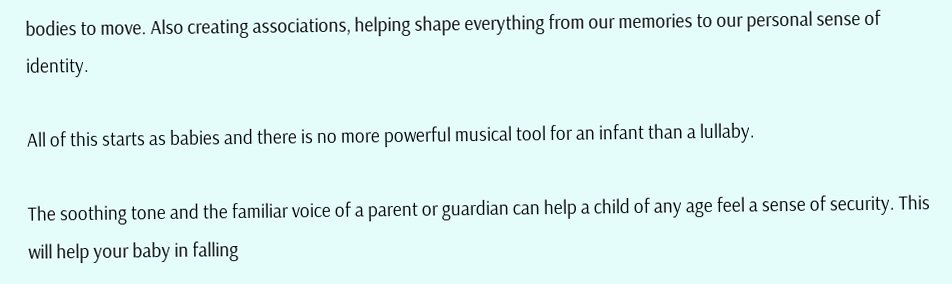bodies to move. Also creating associations, helping shape everything from our memories to our personal sense of identity.

All of this starts as babies and there is no more powerful musical tool for an infant than a lullaby.

The soothing tone and the familiar voice of a parent or guardian can help a child of any age feel a sense of security. This will help your baby in falling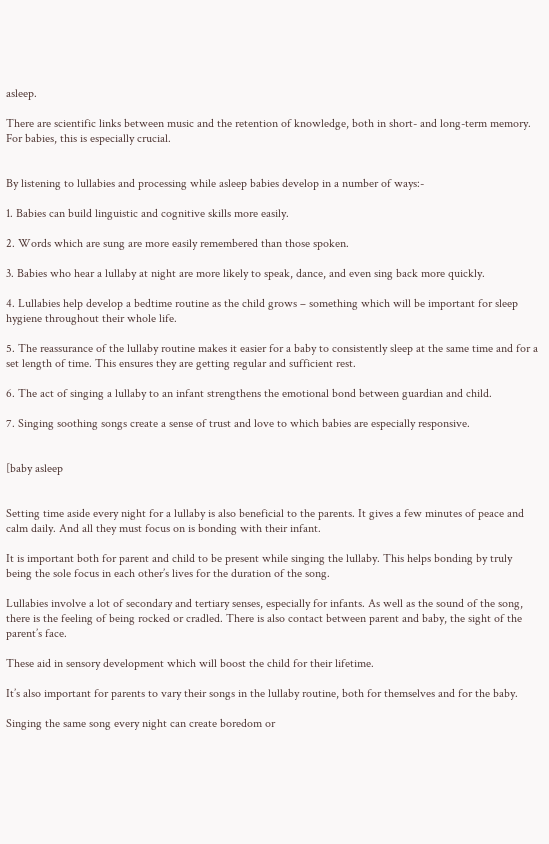asleep.

There are scientific links between music and the retention of knowledge, both in short- and long-term memory. For babies, this is especially crucial.


By listening to lullabies and processing while asleep babies develop in a number of ways:-

1. Babies can build linguistic and cognitive skills more easily.

2. Words which are sung are more easily remembered than those spoken.

3. Babies who hear a lullaby at night are more likely to speak, dance, and even sing back more quickly.

4. Lullabies help develop a bedtime routine as the child grows – something which will be important for sleep hygiene throughout their whole life.

5. The reassurance of the lullaby routine makes it easier for a baby to consistently sleep at the same time and for a set length of time. This ensures they are getting regular and sufficient rest.

6. The act of singing a lullaby to an infant strengthens the emotional bond between guardian and child.

7. Singing soothing songs create a sense of trust and love to which babies are especially responsive.


[baby asleep


Setting time aside every night for a lullaby is also beneficial to the parents. It gives a few minutes of peace and calm daily. And all they must focus on is bonding with their infant.

It is important both for parent and child to be present while singing the lullaby. This helps bonding by truly being the sole focus in each other’s lives for the duration of the song.

Lullabies involve a lot of secondary and tertiary senses, especially for infants. As well as the sound of the song, there is the feeling of being rocked or cradled. There is also contact between parent and baby, the sight of the parent’s face.

These aid in sensory development which will boost the child for their lifetime.

It’s also important for parents to vary their songs in the lullaby routine, both for themselves and for the baby.

Singing the same song every night can create boredom or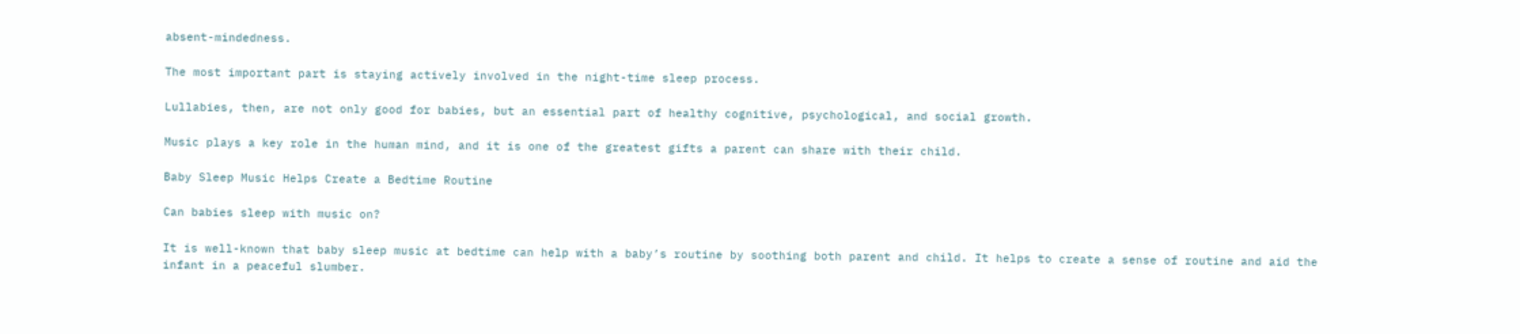absent-mindedness.

The most important part is staying actively involved in the night-time sleep process.

Lullabies, then, are not only good for babies, but an essential part of healthy cognitive, psychological, and social growth.

Music plays a key role in the human mind, and it is one of the greatest gifts a parent can share with their child.

Baby Sleep Music Helps Create a Bedtime Routine

Can babies sleep with music on?

It is well-known that baby sleep music at bedtime can help with a baby’s routine by soothing both parent and child. It helps to create a sense of routine and aid the infant in a peaceful slumber.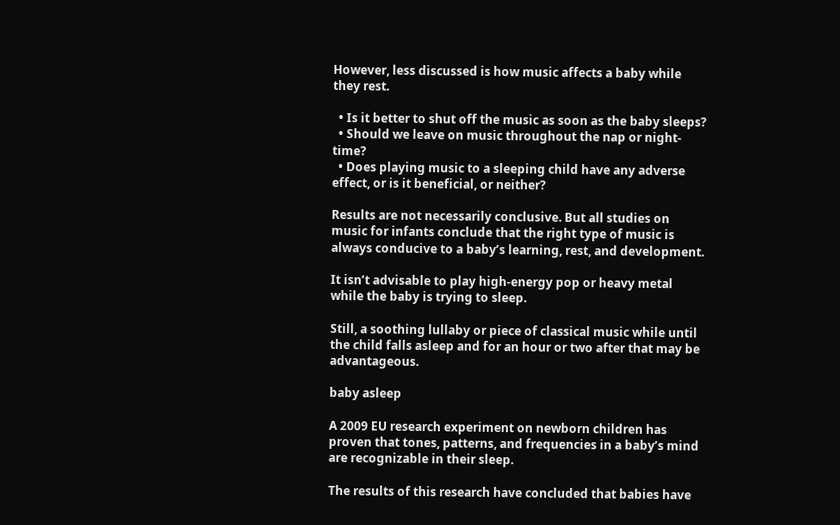However, less discussed is how music affects a baby while they rest.

  • Is it better to shut off the music as soon as the baby sleeps?
  • Should we leave on music throughout the nap or night-time?
  • Does playing music to a sleeping child have any adverse effect, or is it beneficial, or neither?

Results are not necessarily conclusive. But all studies on music for infants conclude that the right type of music is always conducive to a baby’s learning, rest, and development.

It isn’t advisable to play high-energy pop or heavy metal while the baby is trying to sleep.

Still, a soothing lullaby or piece of classical music while until the child falls asleep and for an hour or two after that may be advantageous.

baby asleep

A 2009 EU research experiment on newborn children has proven that tones, patterns, and frequencies in a baby’s mind are recognizable in their sleep.

The results of this research have concluded that babies have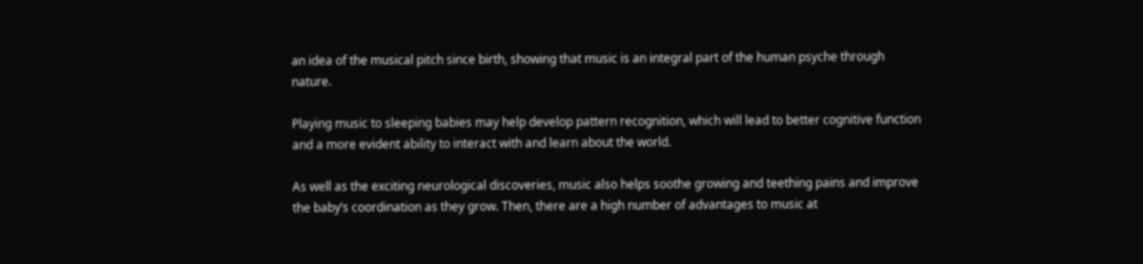an idea of the musical pitch since birth, showing that music is an integral part of the human psyche through nature.

Playing music to sleeping babies may help develop pattern recognition, which will lead to better cognitive function and a more evident ability to interact with and learn about the world.

As well as the exciting neurological discoveries, music also helps soothe growing and teething pains and improve the baby’s coordination as they grow. Then, there are a high number of advantages to music at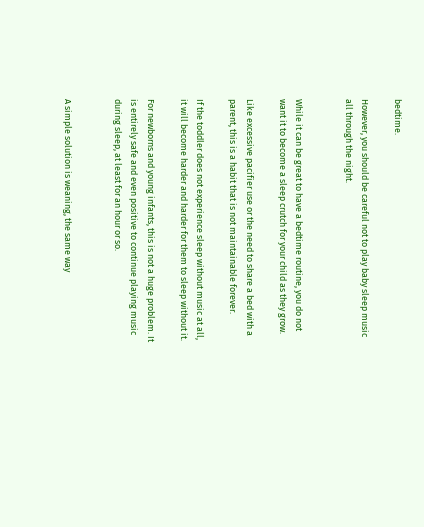bedtime.

However, you should be careful not to play baby sleep music  all through the night.


While it can be great to have a bedtime routine, you do not want it to become a sleep crutch for your child as they grow.

Like excessive pacifier use or the need to share a bed with a parent, this is a habit that is not maintainable forever.

If the toddler does not experience sleep without music at all, it will become harder and harder for them to sleep without it.

For newborns and young infants, this is not a huge problem. It is entirely safe and even positive to continue playing music during sleep, at least for an hour or so.


A simple solution is weaning, the same way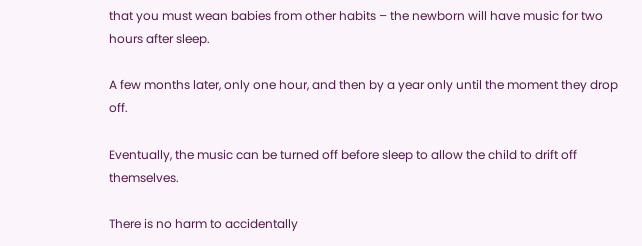that you must wean babies from other habits – the newborn will have music for two hours after sleep.

A few months later, only one hour, and then by a year only until the moment they drop off.

Eventually, the music can be turned off before sleep to allow the child to drift off themselves.

There is no harm to accidentally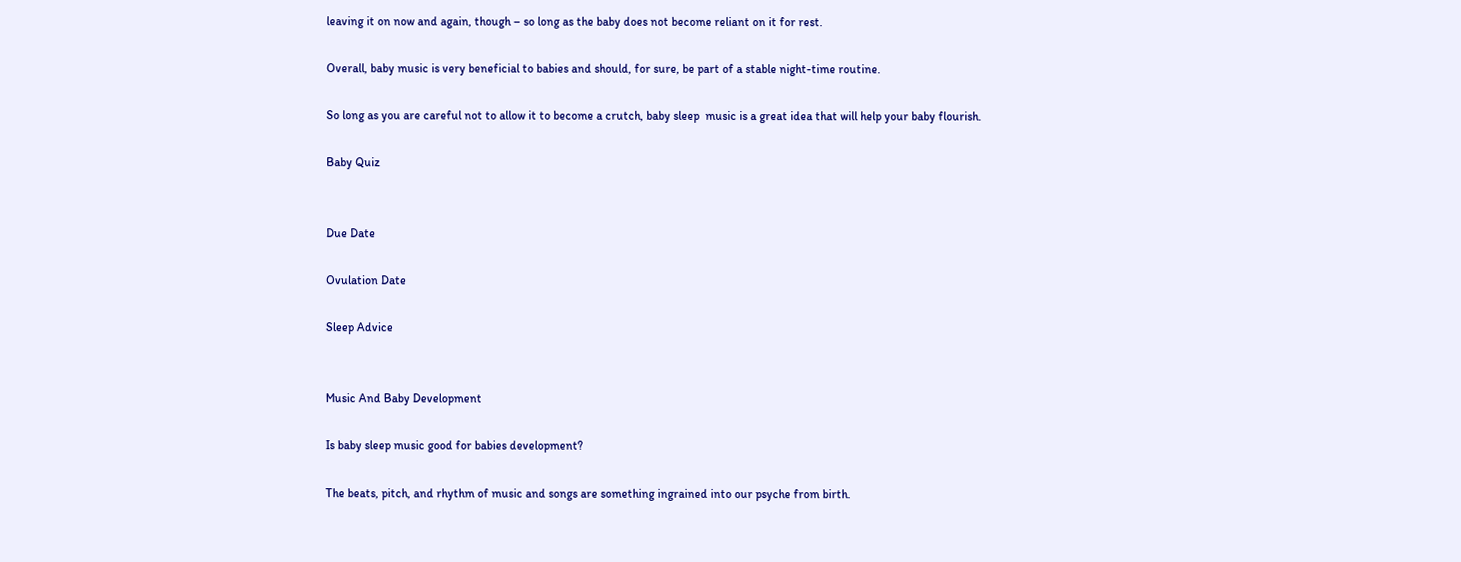leaving it on now and again, though – so long as the baby does not become reliant on it for rest.

Overall, baby music is very beneficial to babies and should, for sure, be part of a stable night-time routine.

So long as you are careful not to allow it to become a crutch, baby sleep  music is a great idea that will help your baby flourish.

Baby Quiz


Due Date

Ovulation Date

Sleep Advice


Music And Baby Development

Is baby sleep music good for babies development?

The beats, pitch, and rhythm of music and songs are something ingrained into our psyche from birth.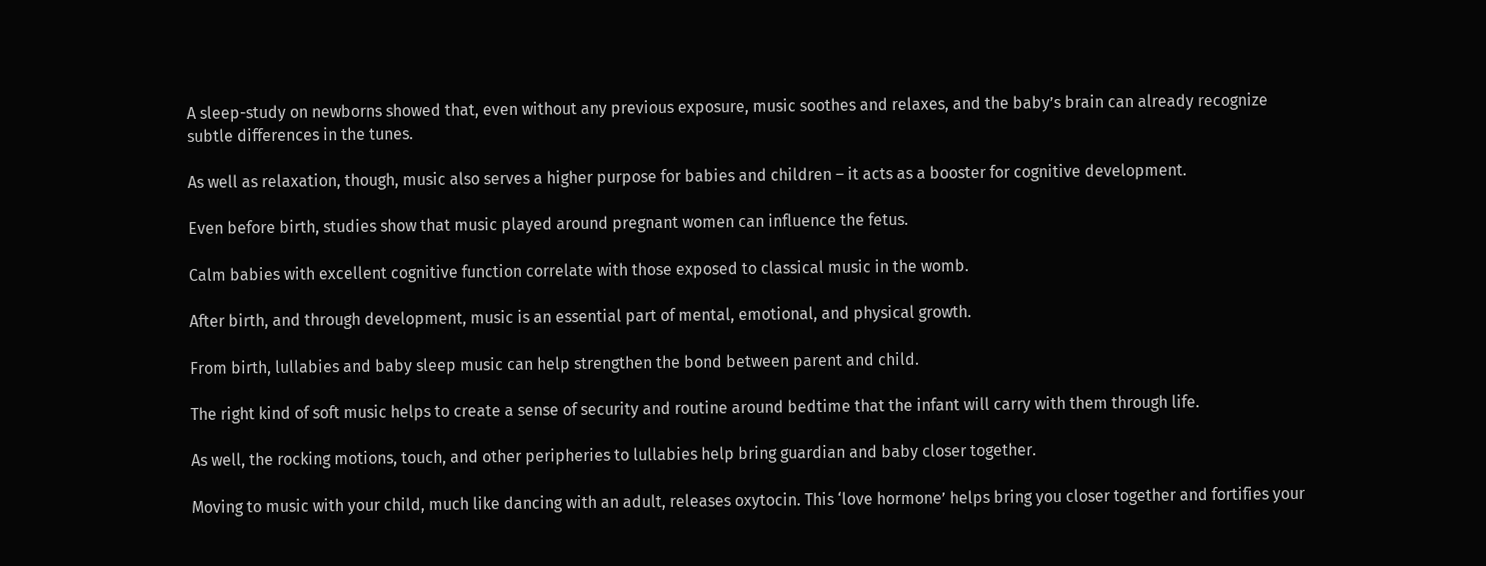A sleep-study on newborns showed that, even without any previous exposure, music soothes and relaxes, and the baby’s brain can already recognize subtle differences in the tunes.

As well as relaxation, though, music also serves a higher purpose for babies and children – it acts as a booster for cognitive development.

Even before birth, studies show that music played around pregnant women can influence the fetus.

Calm babies with excellent cognitive function correlate with those exposed to classical music in the womb.

After birth, and through development, music is an essential part of mental, emotional, and physical growth.

From birth, lullabies and baby sleep music can help strengthen the bond between parent and child.

The right kind of soft music helps to create a sense of security and routine around bedtime that the infant will carry with them through life.

As well, the rocking motions, touch, and other peripheries to lullabies help bring guardian and baby closer together.

Moving to music with your child, much like dancing with an adult, releases oxytocin. This ‘love hormone’ helps bring you closer together and fortifies your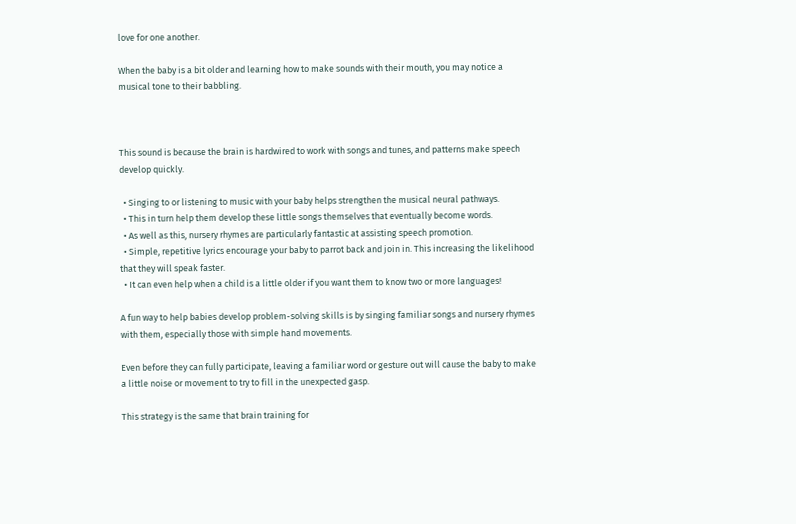love for one another.

When the baby is a bit older and learning how to make sounds with their mouth, you may notice a musical tone to their babbling.



This sound is because the brain is hardwired to work with songs and tunes, and patterns make speech develop quickly.

  • Singing to or listening to music with your baby helps strengthen the musical neural pathways.
  • This in turn help them develop these little songs themselves that eventually become words.
  • As well as this, nursery rhymes are particularly fantastic at assisting speech promotion.
  • Simple, repetitive lyrics encourage your baby to parrot back and join in. This increasing the likelihood that they will speak faster.
  • It can even help when a child is a little older if you want them to know two or more languages!

A fun way to help babies develop problem-solving skills is by singing familiar songs and nursery rhymes with them, especially those with simple hand movements.

Even before they can fully participate, leaving a familiar word or gesture out will cause the baby to make a little noise or movement to try to fill in the unexpected gasp.

This strategy is the same that brain training for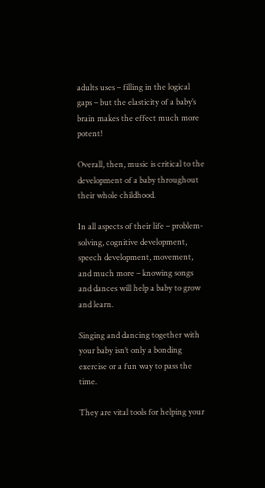adults uses – filling in the logical gaps – but the elasticity of a baby’s brain makes the effect much more potent!

Overall, then, music is critical to the development of a baby throughout their whole childhood.

In all aspects of their life – problem-solving, cognitive development, speech development, movement, and much more – knowing songs and dances will help a baby to grow and learn.

Singing and dancing together with your baby isn’t only a bonding exercise or a fun way to pass the time.

They are vital tools for helping your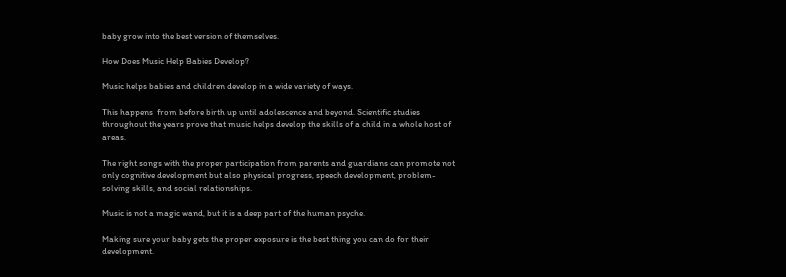baby grow into the best version of themselves.

How Does Music Help Babies Develop?

Music helps babies and children develop in a wide variety of ways.

This happens  from before birth up until adolescence and beyond. Scientific studies throughout the years prove that music helps develop the skills of a child in a whole host of areas.

The right songs with the proper participation from parents and guardians can promote not only cognitive development but also physical progress, speech development, problem-solving skills, and social relationships.

Music is not a magic wand, but it is a deep part of the human psyche.

Making sure your baby gets the proper exposure is the best thing you can do for their development.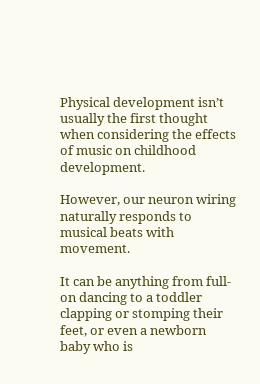Physical development isn’t usually the first thought when considering the effects of music on childhood development.

However, our neuron wiring naturally responds to musical beats with movement.

It can be anything from full-on dancing to a toddler clapping or stomping their feet, or even a newborn baby who is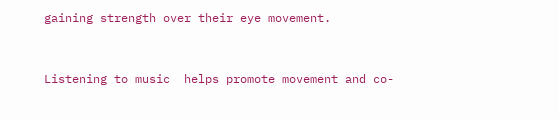gaining strength over their eye movement.


Listening to music  helps promote movement and co-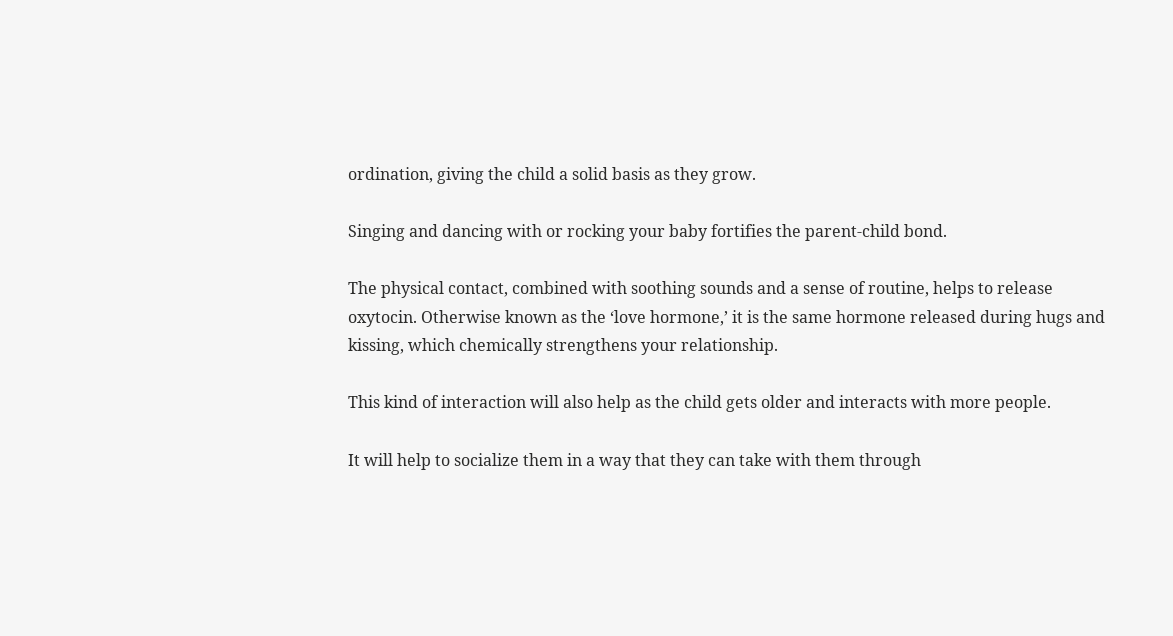ordination, giving the child a solid basis as they grow.

Singing and dancing with or rocking your baby fortifies the parent-child bond.

The physical contact, combined with soothing sounds and a sense of routine, helps to release oxytocin. Otherwise known as the ‘love hormone,’ it is the same hormone released during hugs and kissing, which chemically strengthens your relationship.

This kind of interaction will also help as the child gets older and interacts with more people.

It will help to socialize them in a way that they can take with them through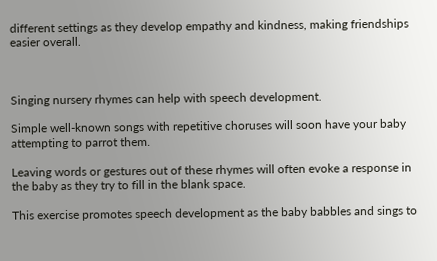different settings as they develop empathy and kindness, making friendships easier overall.



Singing nursery rhymes can help with speech development.

Simple well-known songs with repetitive choruses will soon have your baby attempting to parrot them.

Leaving words or gestures out of these rhymes will often evoke a response in the baby as they try to fill in the blank space.

This exercise promotes speech development as the baby babbles and sings to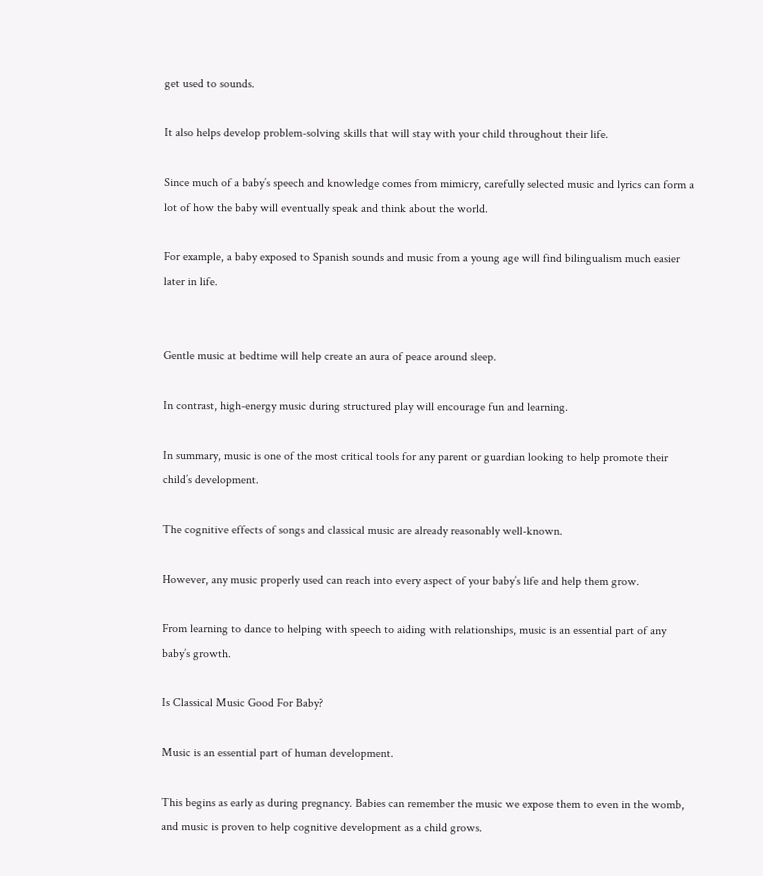get used to sounds.

It also helps develop problem-solving skills that will stay with your child throughout their life.

Since much of a baby’s speech and knowledge comes from mimicry, carefully selected music and lyrics can form a lot of how the baby will eventually speak and think about the world.

For example, a baby exposed to Spanish sounds and music from a young age will find bilingualism much easier later in life.


Gentle music at bedtime will help create an aura of peace around sleep.

In contrast, high-energy music during structured play will encourage fun and learning.

In summary, music is one of the most critical tools for any parent or guardian looking to help promote their child’s development.

The cognitive effects of songs and classical music are already reasonably well-known.

However, any music properly used can reach into every aspect of your baby’s life and help them grow.

From learning to dance to helping with speech to aiding with relationships, music is an essential part of any baby’s growth.

Is Classical Music Good For Baby?

Music is an essential part of human development.

This begins as early as during pregnancy. Babies can remember the music we expose them to even in the womb, and music is proven to help cognitive development as a child grows.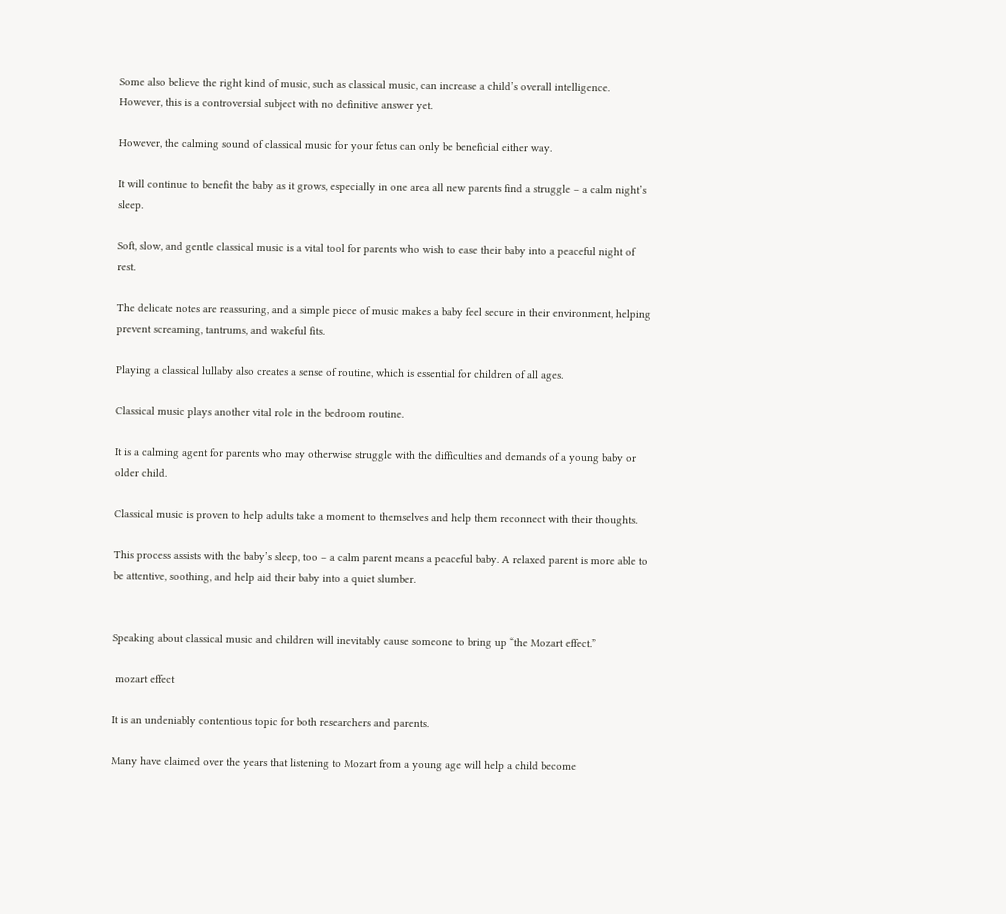Some also believe the right kind of music, such as classical music, can increase a child’s overall intelligence. However, this is a controversial subject with no definitive answer yet.

However, the calming sound of classical music for your fetus can only be beneficial either way.

It will continue to benefit the baby as it grows, especially in one area all new parents find a struggle – a calm night’s sleep.

Soft, slow, and gentle classical music is a vital tool for parents who wish to ease their baby into a peaceful night of rest.

The delicate notes are reassuring, and a simple piece of music makes a baby feel secure in their environment, helping prevent screaming, tantrums, and wakeful fits.

Playing a classical lullaby also creates a sense of routine, which is essential for children of all ages.

Classical music plays another vital role in the bedroom routine.

It is a calming agent for parents who may otherwise struggle with the difficulties and demands of a young baby or older child.

Classical music is proven to help adults take a moment to themselves and help them reconnect with their thoughts.

This process assists with the baby’s sleep, too – a calm parent means a peaceful baby. A relaxed parent is more able to be attentive, soothing, and help aid their baby into a quiet slumber.


Speaking about classical music and children will inevitably cause someone to bring up “the Mozart effect.”

 mozart effect

It is an undeniably contentious topic for both researchers and parents.

Many have claimed over the years that listening to Mozart from a young age will help a child become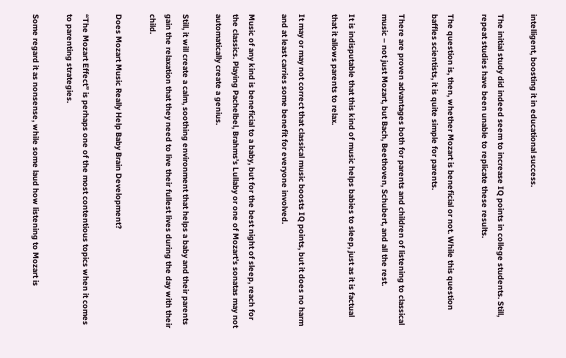intelligent, boosting it in educational success.

The initial study did indeed seem to increase IQ points in college students. Still, repeat studies have been unable to replicate these results.

The question is, then, whether Mozart is beneficial or not. While this question baffles scientists, it is quite simple for parents.

There are proven advantages both for parents and children of listening to classical music – not just Mozart, but Bach, Beethoven, Schubert, and all the rest.

It is indisputable that this kind of music helps babies to sleep, just as it is factual that it allows parents to relax.

It may or may not correct that classical music boosts IQ points, but it does no harm and at least carries some benefit for everyone involved.

Music of any kind is beneficial to a baby, but for the best night of sleep, reach for the classics. Playing Pachelbel, Brahms’s Lullaby or one of Mozart’s sonatas may not automatically create a genius.

Still, it will create a calm, soothing environment that helps a baby and their parents gain the relaxation that they need to live their fullest lives during the day with their child.

Does Mozart Music Really Help Baby Brain Development?

“The Mozart Effect” is perhaps one of the most contentious topics when it comes to parenting strategies.

Some regard it as nonsense, while some laud how listening to Mozart is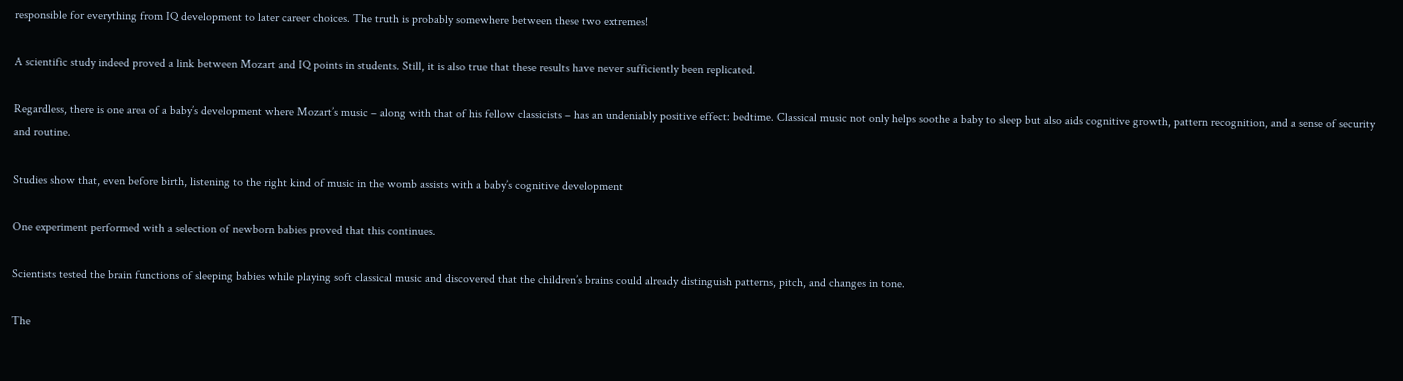responsible for everything from IQ development to later career choices. The truth is probably somewhere between these two extremes!

A scientific study indeed proved a link between Mozart and IQ points in students. Still, it is also true that these results have never sufficiently been replicated.

Regardless, there is one area of a baby’s development where Mozart’s music – along with that of his fellow classicists – has an undeniably positive effect: bedtime. Classical music not only helps soothe a baby to sleep but also aids cognitive growth, pattern recognition, and a sense of security and routine.

Studies show that, even before birth, listening to the right kind of music in the womb assists with a baby’s cognitive development

One experiment performed with a selection of newborn babies proved that this continues.

Scientists tested the brain functions of sleeping babies while playing soft classical music and discovered that the children’s brains could already distinguish patterns, pitch, and changes in tone.

The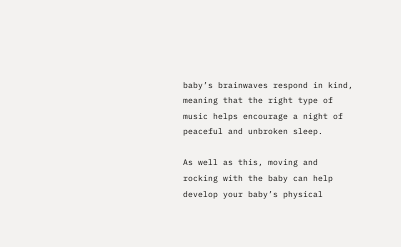baby’s brainwaves respond in kind, meaning that the right type of music helps encourage a night of peaceful and unbroken sleep.

As well as this, moving and rocking with the baby can help develop your baby’s physical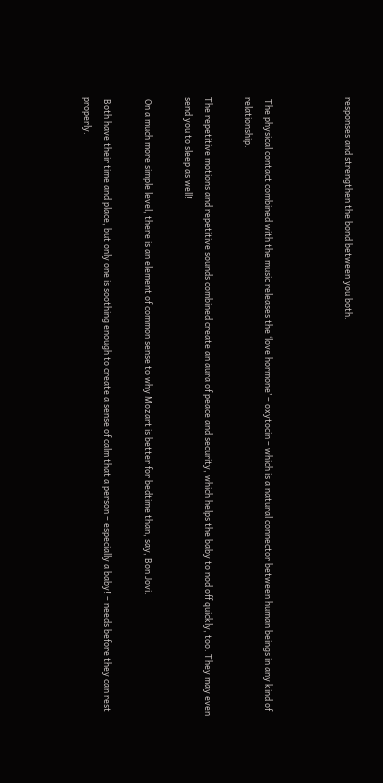responses and strengthen the bond between you both.



 The physical contact combined with the music releases the ‘love hormone’ – oxytocin – which is a natural connector between human beings in any kind of relationship.

The repetitive motions and repetitive sounds combined create an aura of peace and security, which helps the baby to nod off quickly, too. They may even send you to sleep as well!

 On a much more simple level, there is an element of common sense to why Mozart is better for bedtime than, say, Bon Jovi.

 Both have their time and place, but only one is soothing enough to create a sense of calm that a person – especially a baby! – needs before they can rest properly.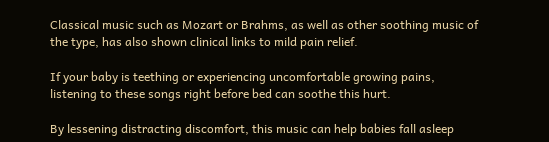Classical music such as Mozart or Brahms, as well as other soothing music of the type, has also shown clinical links to mild pain relief.

If your baby is teething or experiencing uncomfortable growing pains, listening to these songs right before bed can soothe this hurt.

By lessening distracting discomfort, this music can help babies fall asleep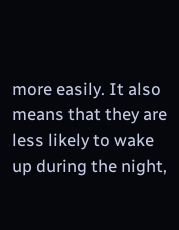more easily. It also means that they are less likely to wake up during the night,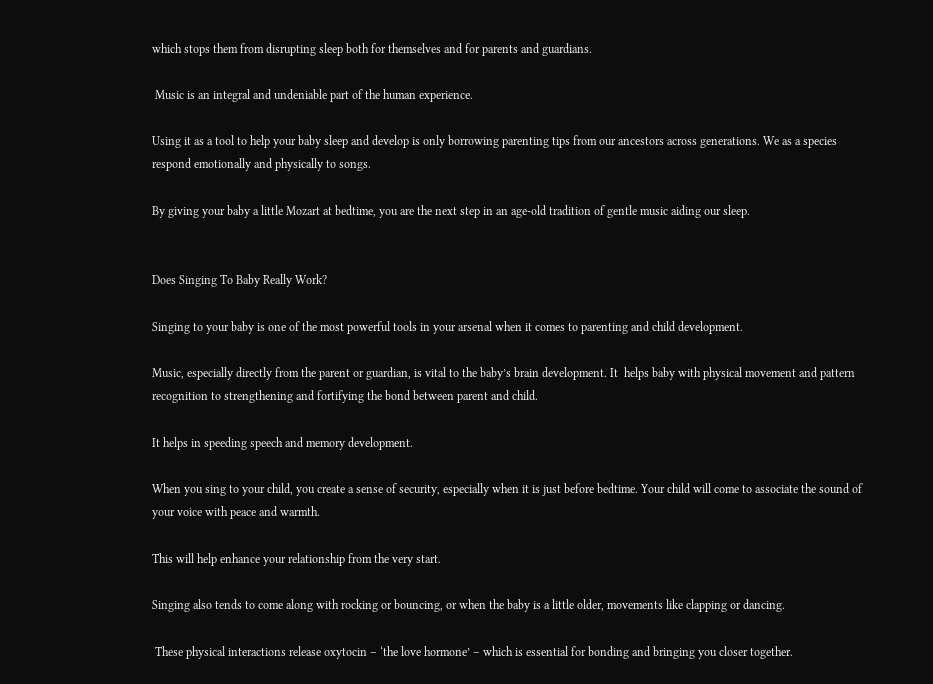which stops them from disrupting sleep both for themselves and for parents and guardians.

 Music is an integral and undeniable part of the human experience.

Using it as a tool to help your baby sleep and develop is only borrowing parenting tips from our ancestors across generations. We as a species respond emotionally and physically to songs.

By giving your baby a little Mozart at bedtime, you are the next step in an age-old tradition of gentle music aiding our sleep.


Does Singing To Baby Really Work?

Singing to your baby is one of the most powerful tools in your arsenal when it comes to parenting and child development.

Music, especially directly from the parent or guardian, is vital to the baby’s brain development. It  helps baby with physical movement and pattern recognition to strengthening and fortifying the bond between parent and child.

It helps in speeding speech and memory development.

When you sing to your child, you create a sense of security, especially when it is just before bedtime. Your child will come to associate the sound of your voice with peace and warmth.

This will help enhance your relationship from the very start.

Singing also tends to come along with rocking or bouncing, or when the baby is a little older, movements like clapping or dancing.

 These physical interactions release oxytocin – ‘the love hormone’ – which is essential for bonding and bringing you closer together.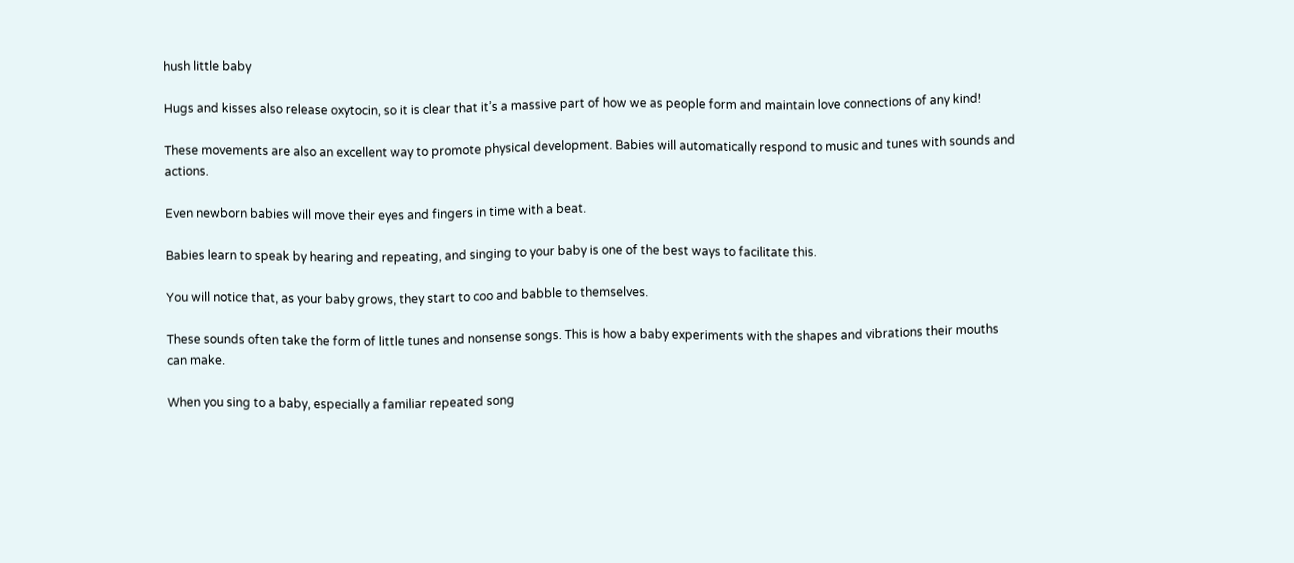hush little baby

Hugs and kisses also release oxytocin, so it is clear that it’s a massive part of how we as people form and maintain love connections of any kind!

These movements are also an excellent way to promote physical development. Babies will automatically respond to music and tunes with sounds and actions.

Even newborn babies will move their eyes and fingers in time with a beat.

Babies learn to speak by hearing and repeating, and singing to your baby is one of the best ways to facilitate this.

You will notice that, as your baby grows, they start to coo and babble to themselves.

These sounds often take the form of little tunes and nonsense songs. This is how a baby experiments with the shapes and vibrations their mouths can make.

When you sing to a baby, especially a familiar repeated song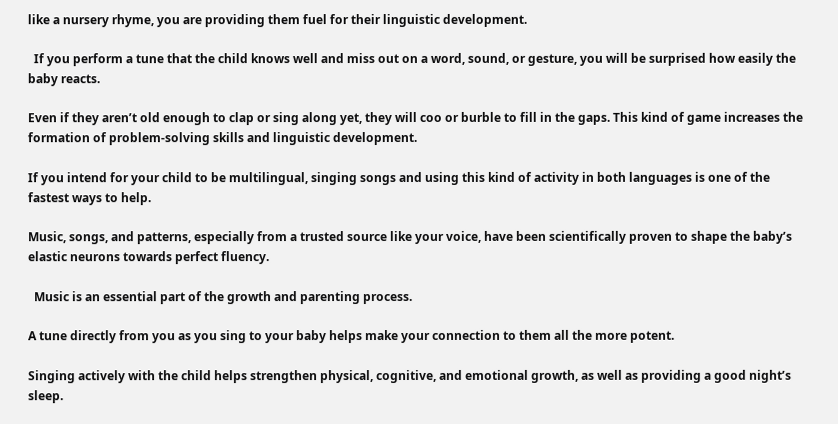like a nursery rhyme, you are providing them fuel for their linguistic development.

  If you perform a tune that the child knows well and miss out on a word, sound, or gesture, you will be surprised how easily the baby reacts.

Even if they aren’t old enough to clap or sing along yet, they will coo or burble to fill in the gaps. This kind of game increases the formation of problem-solving skills and linguistic development.

If you intend for your child to be multilingual, singing songs and using this kind of activity in both languages is one of the fastest ways to help.

Music, songs, and patterns, especially from a trusted source like your voice, have been scientifically proven to shape the baby’s elastic neurons towards perfect fluency.

  Music is an essential part of the growth and parenting process.

A tune directly from you as you sing to your baby helps make your connection to them all the more potent.

Singing actively with the child helps strengthen physical, cognitive, and emotional growth, as well as providing a good night’s sleep.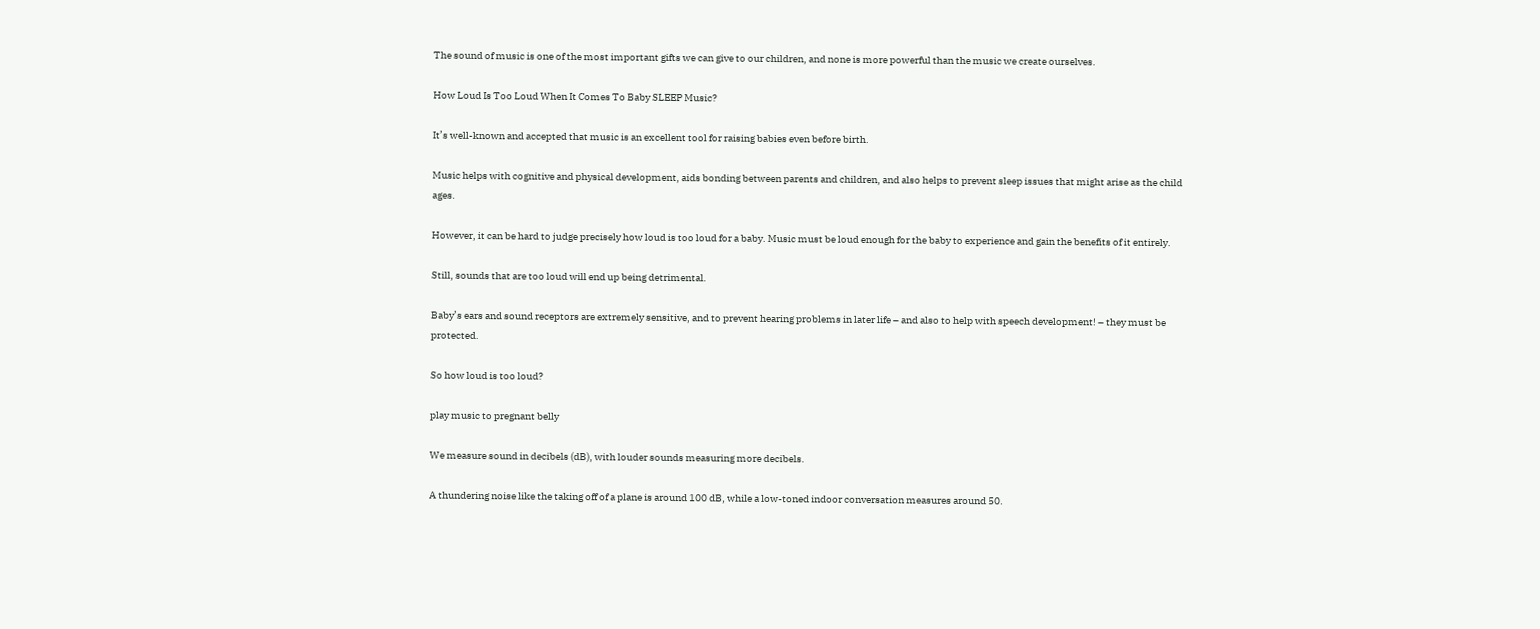The sound of music is one of the most important gifts we can give to our children, and none is more powerful than the music we create ourselves.

How Loud Is Too Loud When It Comes To Baby SLEEP Music?

It’s well-known and accepted that music is an excellent tool for raising babies even before birth.

Music helps with cognitive and physical development, aids bonding between parents and children, and also helps to prevent sleep issues that might arise as the child ages.

However, it can be hard to judge precisely how loud is too loud for a baby. Music must be loud enough for the baby to experience and gain the benefits of it entirely.

Still, sounds that are too loud will end up being detrimental.

Baby’s ears and sound receptors are extremely sensitive, and to prevent hearing problems in later life – and also to help with speech development! – they must be protected.

So how loud is too loud?

play music to pregnant belly

We measure sound in decibels (dB), with louder sounds measuring more decibels.

A thundering noise like the taking off of a plane is around 100 dB, while a low-toned indoor conversation measures around 50.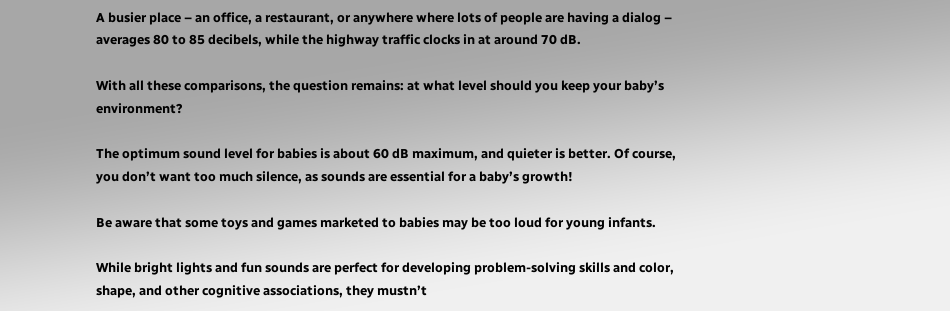A busier place – an office, a restaurant, or anywhere where lots of people are having a dialog – averages 80 to 85 decibels, while the highway traffic clocks in at around 70 dB.

With all these comparisons, the question remains: at what level should you keep your baby’s environment?

The optimum sound level for babies is about 60 dB maximum, and quieter is better. Of course, you don’t want too much silence, as sounds are essential for a baby’s growth!

Be aware that some toys and games marketed to babies may be too loud for young infants.

While bright lights and fun sounds are perfect for developing problem-solving skills and color, shape, and other cognitive associations, they mustn’t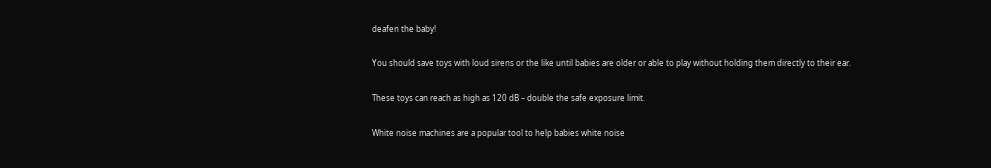deafen the baby!

You should save toys with loud sirens or the like until babies are older or able to play without holding them directly to their ear.

These toys can reach as high as 120 dB – double the safe exposure limit.

White noise machines are a popular tool to help babies white noise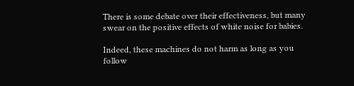There is some debate over their effectiveness, but many swear on the positive effects of white noise for babies.

Indeed, these machines do not harm as long as you follow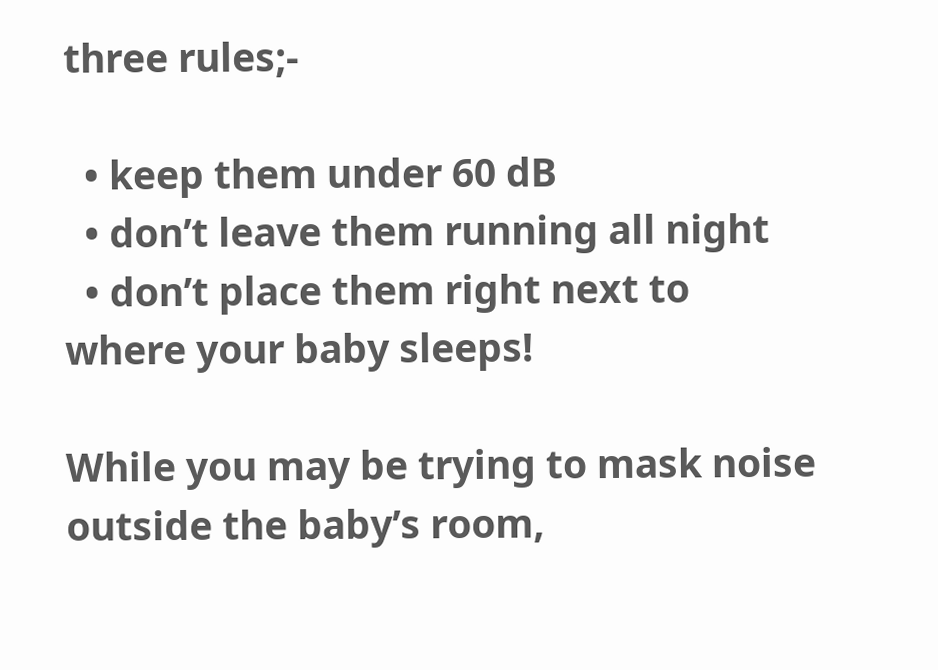three rules;-

  • keep them under 60 dB
  • don’t leave them running all night
  • don’t place them right next to where your baby sleeps!

While you may be trying to mask noise outside the baby’s room,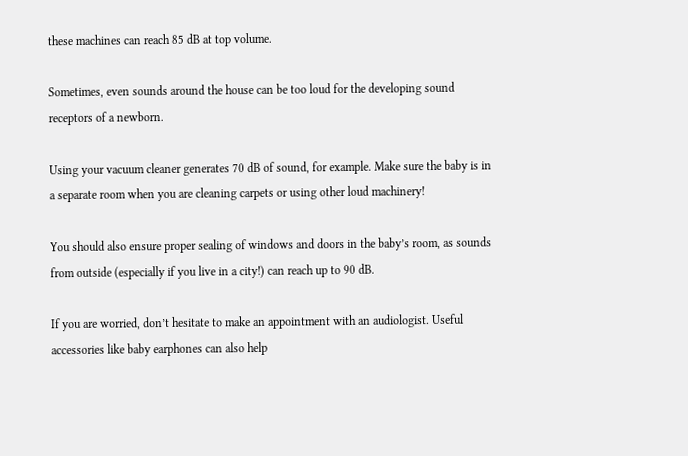these machines can reach 85 dB at top volume.

Sometimes, even sounds around the house can be too loud for the developing sound receptors of a newborn.

Using your vacuum cleaner generates 70 dB of sound, for example. Make sure the baby is in a separate room when you are cleaning carpets or using other loud machinery!

You should also ensure proper sealing of windows and doors in the baby’s room, as sounds from outside (especially if you live in a city!) can reach up to 90 dB.

If you are worried, don’t hesitate to make an appointment with an audiologist. Useful accessories like baby earphones can also help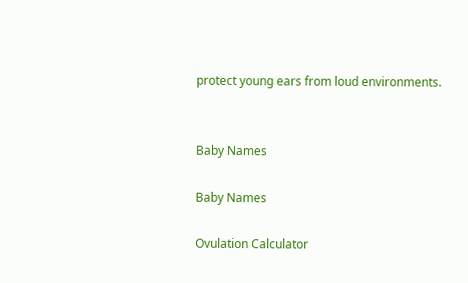protect young ears from loud environments.


Baby Names

Baby Names

Ovulation Calculator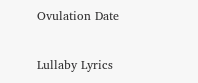Ovulation Date

Lullaby Lyrics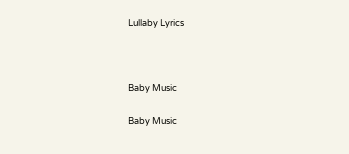Lullaby Lyrics



Baby Music

Baby Music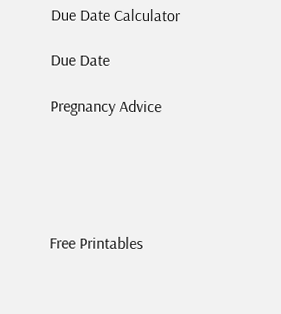Due Date Calculator

Due Date

Pregnancy Advice





Free Printables